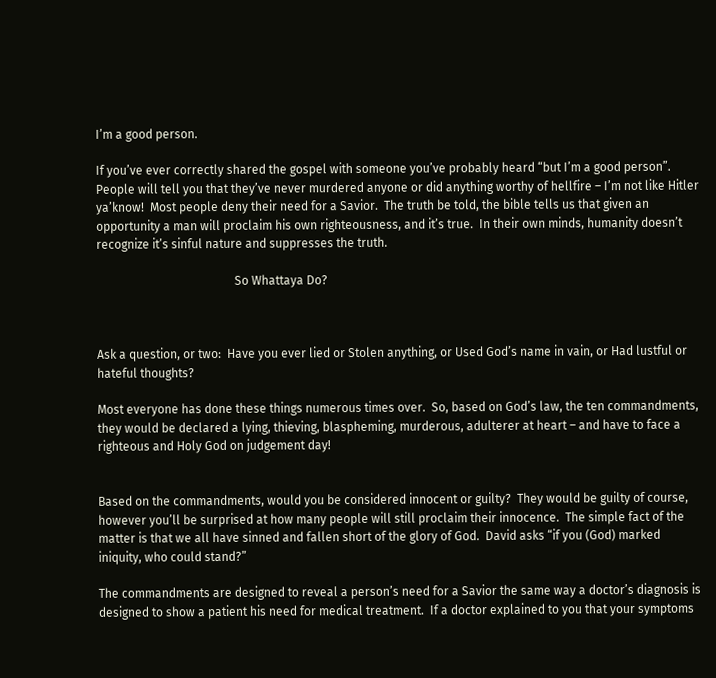I’m a good person.

If you’ve ever correctly shared the gospel with someone you’ve probably heard “but I’m a good person”.  People will tell you that they’ve never murdered anyone or did anything worthy of hellfire – I’m not like Hitler ya’know!  Most people deny their need for a Savior.  The truth be told, the bible tells us that given an opportunity a man will proclaim his own righteousness, and it’s true.  In their own minds, humanity doesn’t recognize it’s sinful nature and suppresses the truth.

                                              So Whattaya Do?



Ask a question, or two:  Have you ever lied or Stolen anything, or Used God’s name in vain, or Had lustful or hateful thoughts?

Most everyone has done these things numerous times over.  So, based on God’s law, the ten commandments, they would be declared a lying, thieving, blaspheming, murderous, adulterer at heart – and have to face a righteous and Holy God on judgement day!


Based on the commandments, would you be considered innocent or guilty?  They would be guilty of course, however you’ll be surprised at how many people will still proclaim their innocence.  The simple fact of the matter is that we all have sinned and fallen short of the glory of God.  David asks “if you (God) marked iniquity, who could stand?”

The commandments are designed to reveal a person’s need for a Savior the same way a doctor’s diagnosis is designed to show a patient his need for medical treatment.  If a doctor explained to you that your symptoms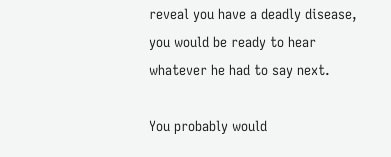reveal you have a deadly disease, you would be ready to hear whatever he had to say next.

You probably would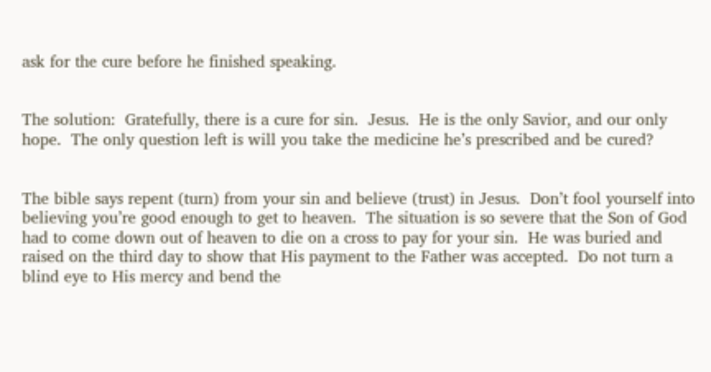ask for the cure before he finished speaking.


The solution:  Gratefully, there is a cure for sin.  Jesus.  He is the only Savior, and our only hope.  The only question left is will you take the medicine he’s prescribed and be cured?


The bible says repent (turn) from your sin and believe (trust) in Jesus.  Don’t fool yourself into believing you’re good enough to get to heaven.  The situation is so severe that the Son of God had to come down out of heaven to die on a cross to pay for your sin.  He was buried and raised on the third day to show that His payment to the Father was accepted.  Do not turn a blind eye to His mercy and bend the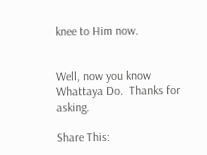knee to Him now.


Well, now you know Whattaya Do.  Thanks for asking.

Share This: